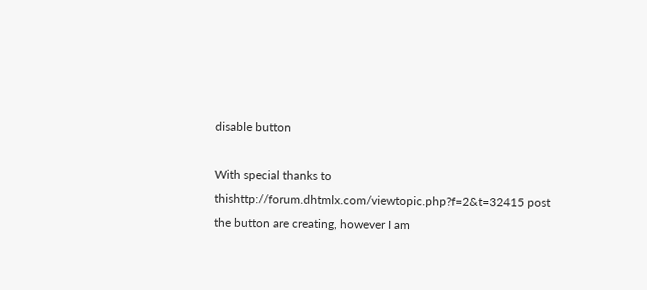disable button

With special thanks to thishttp://forum.dhtmlx.com/viewtopic.php?f=2&t=32415 post the button are creating, however I am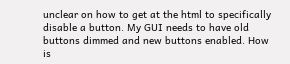unclear on how to get at the html to specifically disable a button. My GUI needs to have old buttons dimmed and new buttons enabled. How is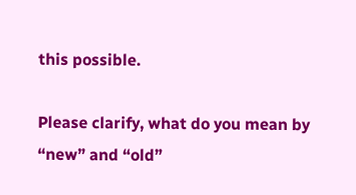this possible.

Please clarify, what do you mean by “new” and “old”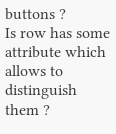buttons ?
Is row has some attribute which allows to distinguish them ?